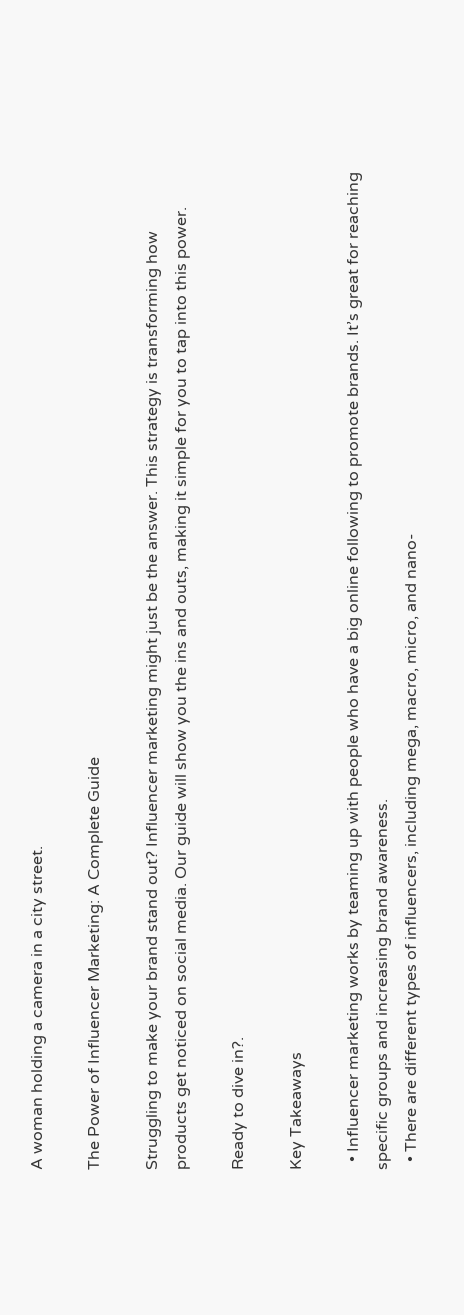A woman holding a camera in a city street.

The Power of Influencer Marketing: A Complete Guide

Struggling to make your brand stand out? Influencer marketing might just be the answer. This strategy is transforming how products get noticed on social media. Our guide will show you the ins and outs, making it simple for you to tap into this power.

Ready to dive in?.

Key Takeaways

  • Influencer marketing works by teaming up with people who have a big online following to promote brands. It’s great for reaching specific groups and increasing brand awareness.
  • There are different types of influencers, including mega, macro, micro, and nano-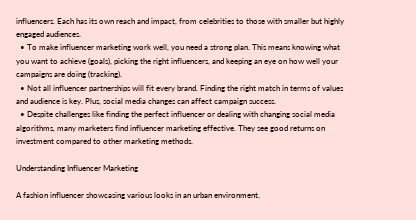influencers. Each has its own reach and impact, from celebrities to those with smaller but highly engaged audiences.
  • To make influencer marketing work well, you need a strong plan. This means knowing what you want to achieve (goals), picking the right influencers, and keeping an eye on how well your campaigns are doing (tracking).
  • Not all influencer partnerships will fit every brand. Finding the right match in terms of values and audience is key. Plus, social media changes can affect campaign success.
  • Despite challenges like finding the perfect influencer or dealing with changing social media algorithms, many marketers find influencer marketing effective. They see good returns on investment compared to other marketing methods.

Understanding Influencer Marketing

A fashion influencer showcasing various looks in an urban environment.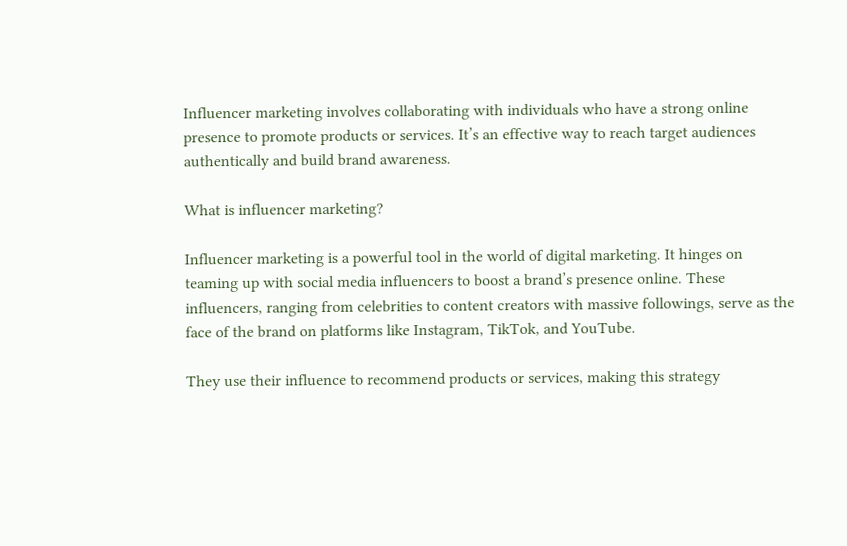Influencer marketing involves collaborating with individuals who have a strong online presence to promote products or services. It’s an effective way to reach target audiences authentically and build brand awareness.

What is influencer marketing?

Influencer marketing is a powerful tool in the world of digital marketing. It hinges on teaming up with social media influencers to boost a brand’s presence online. These influencers, ranging from celebrities to content creators with massive followings, serve as the face of the brand on platforms like Instagram, TikTok, and YouTube.

They use their influence to recommend products or services, making this strategy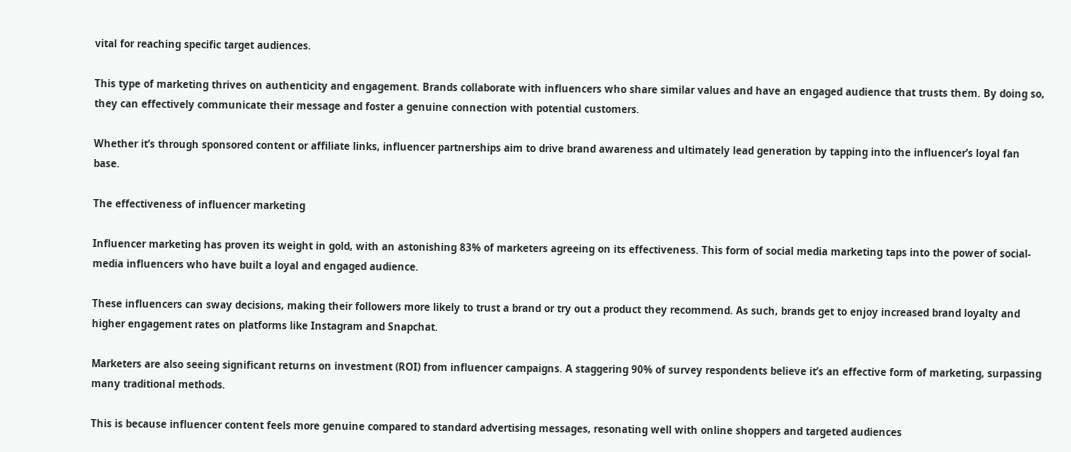vital for reaching specific target audiences.

This type of marketing thrives on authenticity and engagement. Brands collaborate with influencers who share similar values and have an engaged audience that trusts them. By doing so, they can effectively communicate their message and foster a genuine connection with potential customers.

Whether it’s through sponsored content or affiliate links, influencer partnerships aim to drive brand awareness and ultimately lead generation by tapping into the influencer’s loyal fan base.

The effectiveness of influencer marketing

Influencer marketing has proven its weight in gold, with an astonishing 83% of marketers agreeing on its effectiveness. This form of social media marketing taps into the power of social-media influencers who have built a loyal and engaged audience.

These influencers can sway decisions, making their followers more likely to trust a brand or try out a product they recommend. As such, brands get to enjoy increased brand loyalty and higher engagement rates on platforms like Instagram and Snapchat.

Marketers are also seeing significant returns on investment (ROI) from influencer campaigns. A staggering 90% of survey respondents believe it’s an effective form of marketing, surpassing many traditional methods.

This is because influencer content feels more genuine compared to standard advertising messages, resonating well with online shoppers and targeted audiences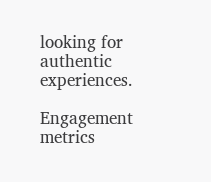looking for authentic experiences.

Engagement metrics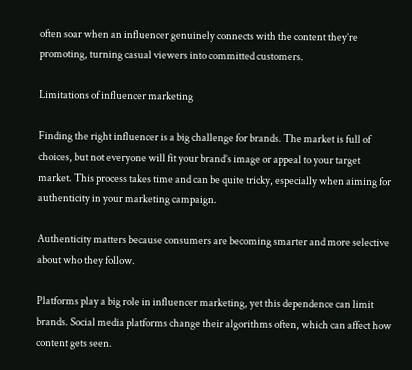often soar when an influencer genuinely connects with the content they’re promoting, turning casual viewers into committed customers.

Limitations of influencer marketing

Finding the right influencer is a big challenge for brands. The market is full of choices, but not everyone will fit your brand’s image or appeal to your target market. This process takes time and can be quite tricky, especially when aiming for authenticity in your marketing campaign.

Authenticity matters because consumers are becoming smarter and more selective about who they follow.

Platforms play a big role in influencer marketing, yet this dependence can limit brands. Social media platforms change their algorithms often, which can affect how content gets seen.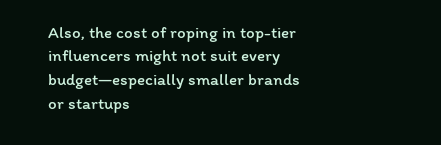Also, the cost of roping in top-tier influencers might not suit every budget—especially smaller brands or startups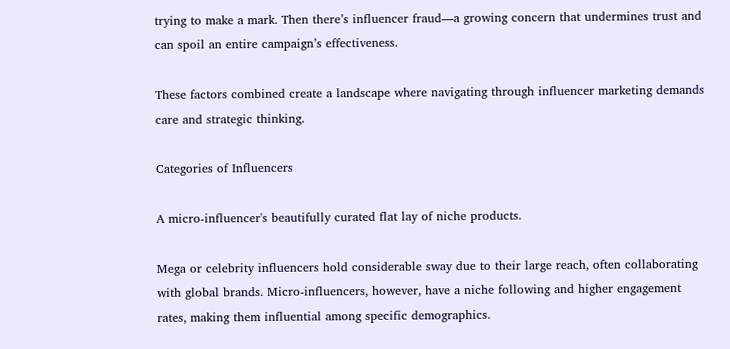trying to make a mark. Then there’s influencer fraud—a growing concern that undermines trust and can spoil an entire campaign’s effectiveness.

These factors combined create a landscape where navigating through influencer marketing demands care and strategic thinking.

Categories of Influencers

A micro-influencer's beautifully curated flat lay of niche products.

Mega or celebrity influencers hold considerable sway due to their large reach, often collaborating with global brands. Micro-influencers, however, have a niche following and higher engagement rates, making them influential among specific demographics.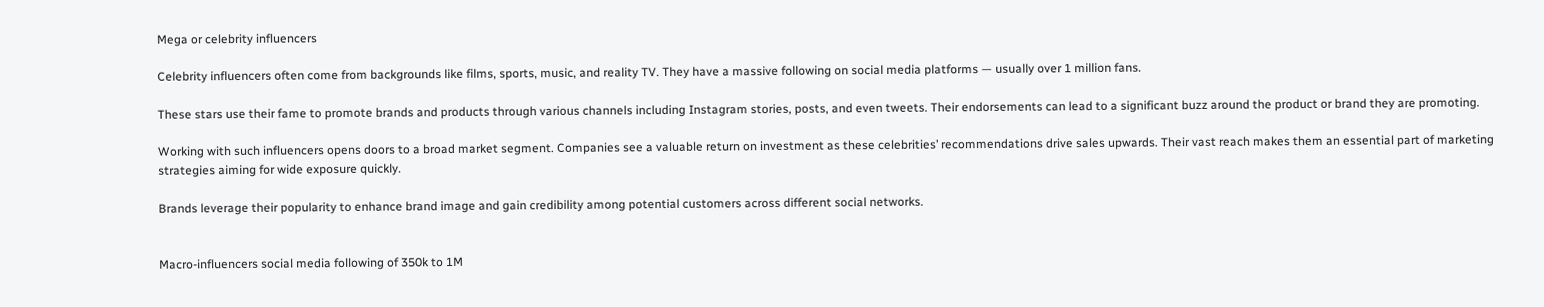Mega or celebrity influencers

Celebrity influencers often come from backgrounds like films, sports, music, and reality TV. They have a massive following on social media platforms — usually over 1 million fans.

These stars use their fame to promote brands and products through various channels including Instagram stories, posts, and even tweets. Their endorsements can lead to a significant buzz around the product or brand they are promoting.

Working with such influencers opens doors to a broad market segment. Companies see a valuable return on investment as these celebrities’ recommendations drive sales upwards. Their vast reach makes them an essential part of marketing strategies aiming for wide exposure quickly.

Brands leverage their popularity to enhance brand image and gain credibility among potential customers across different social networks.


Macro-influencers social media following of 350k to 1M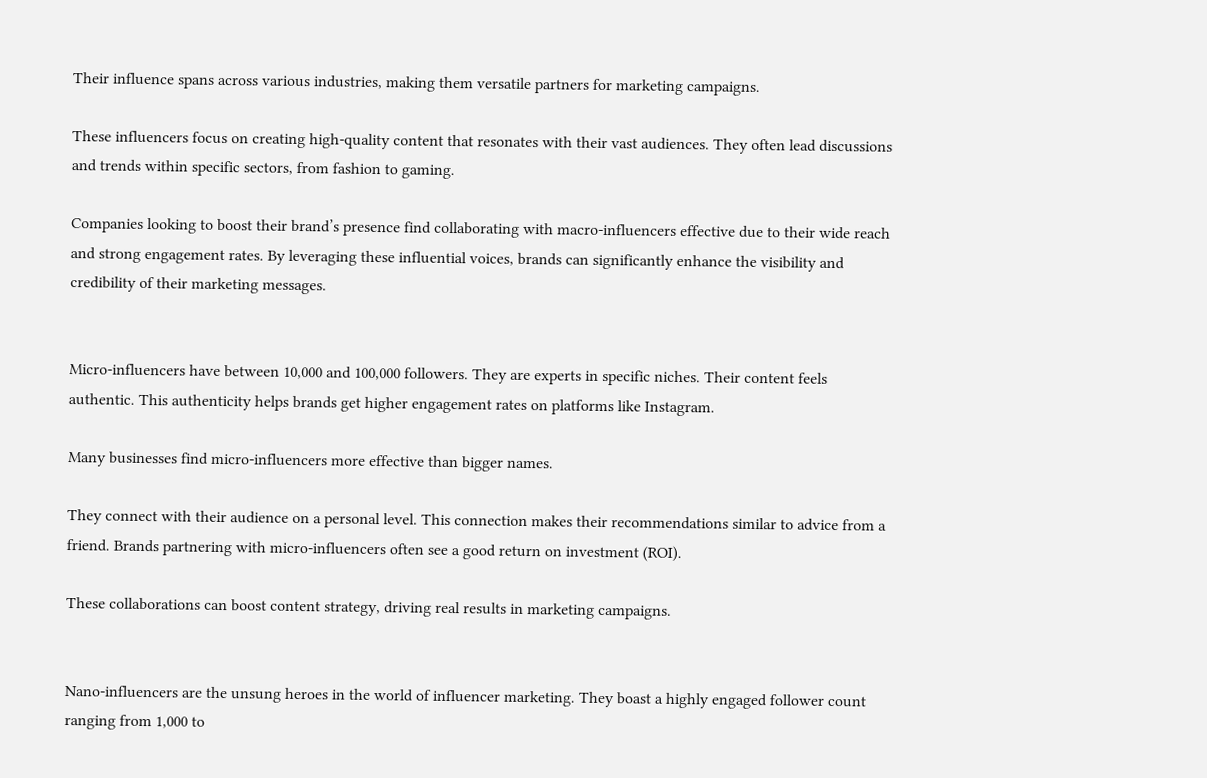Their influence spans across various industries, making them versatile partners for marketing campaigns.

These influencers focus on creating high-quality content that resonates with their vast audiences. They often lead discussions and trends within specific sectors, from fashion to gaming.

Companies looking to boost their brand’s presence find collaborating with macro-influencers effective due to their wide reach and strong engagement rates. By leveraging these influential voices, brands can significantly enhance the visibility and credibility of their marketing messages.


Micro-influencers have between 10,000 and 100,000 followers. They are experts in specific niches. Their content feels authentic. This authenticity helps brands get higher engagement rates on platforms like Instagram.

Many businesses find micro-influencers more effective than bigger names.

They connect with their audience on a personal level. This connection makes their recommendations similar to advice from a friend. Brands partnering with micro-influencers often see a good return on investment (ROI).

These collaborations can boost content strategy, driving real results in marketing campaigns.


Nano-influencers are the unsung heroes in the world of influencer marketing. They boast a highly engaged follower count ranging from 1,000 to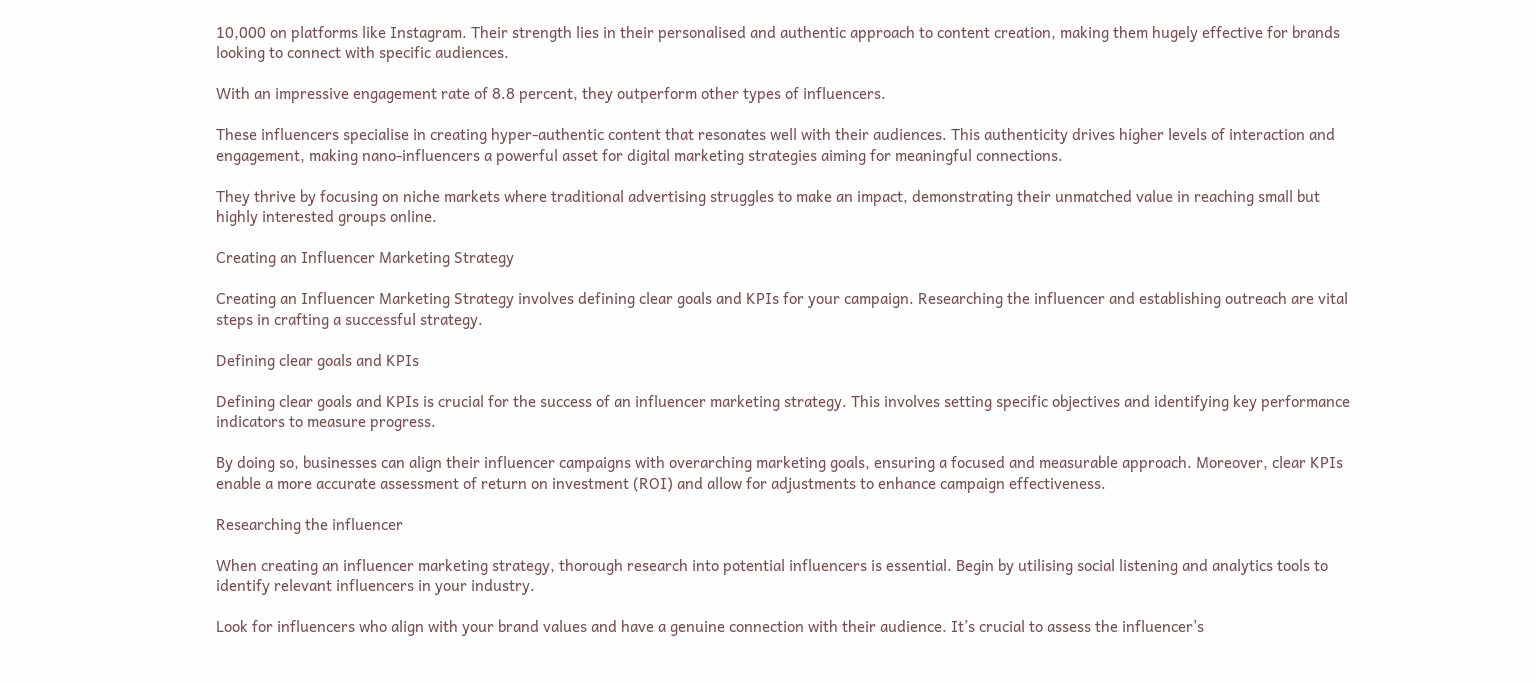10,000 on platforms like Instagram. Their strength lies in their personalised and authentic approach to content creation, making them hugely effective for brands looking to connect with specific audiences.

With an impressive engagement rate of 8.8 percent, they outperform other types of influencers.

These influencers specialise in creating hyper-authentic content that resonates well with their audiences. This authenticity drives higher levels of interaction and engagement, making nano-influencers a powerful asset for digital marketing strategies aiming for meaningful connections.

They thrive by focusing on niche markets where traditional advertising struggles to make an impact, demonstrating their unmatched value in reaching small but highly interested groups online.

Creating an Influencer Marketing Strategy

Creating an Influencer Marketing Strategy involves defining clear goals and KPIs for your campaign. Researching the influencer and establishing outreach are vital steps in crafting a successful strategy.

Defining clear goals and KPIs

Defining clear goals and KPIs is crucial for the success of an influencer marketing strategy. This involves setting specific objectives and identifying key performance indicators to measure progress.

By doing so, businesses can align their influencer campaigns with overarching marketing goals, ensuring a focused and measurable approach. Moreover, clear KPIs enable a more accurate assessment of return on investment (ROI) and allow for adjustments to enhance campaign effectiveness.

Researching the influencer

When creating an influencer marketing strategy, thorough research into potential influencers is essential. Begin by utilising social listening and analytics tools to identify relevant influencers in your industry.

Look for influencers who align with your brand values and have a genuine connection with their audience. It’s crucial to assess the influencer’s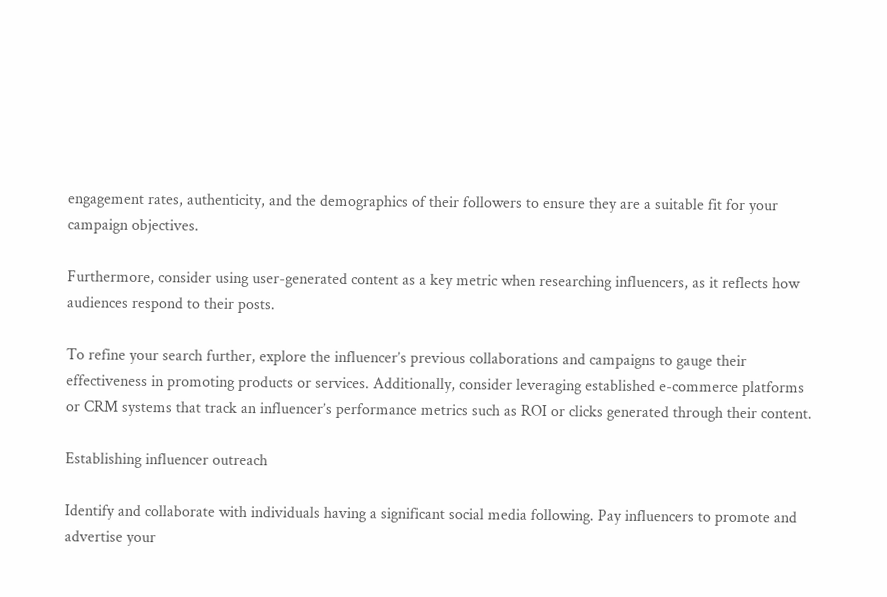engagement rates, authenticity, and the demographics of their followers to ensure they are a suitable fit for your campaign objectives.

Furthermore, consider using user-generated content as a key metric when researching influencers, as it reflects how audiences respond to their posts.

To refine your search further, explore the influencer’s previous collaborations and campaigns to gauge their effectiveness in promoting products or services. Additionally, consider leveraging established e-commerce platforms or CRM systems that track an influencer’s performance metrics such as ROI or clicks generated through their content.

Establishing influencer outreach

Identify and collaborate with individuals having a significant social media following. Pay influencers to promote and advertise your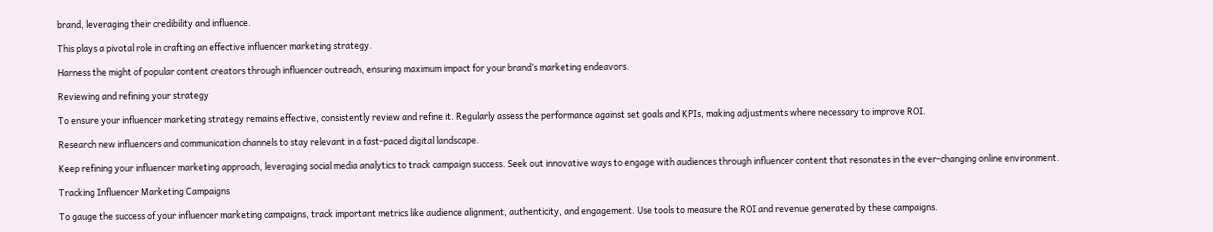brand, leveraging their credibility and influence.

This plays a pivotal role in crafting an effective influencer marketing strategy.

Harness the might of popular content creators through influencer outreach, ensuring maximum impact for your brand’s marketing endeavors.

Reviewing and refining your strategy

To ensure your influencer marketing strategy remains effective, consistently review and refine it. Regularly assess the performance against set goals and KPIs, making adjustments where necessary to improve ROI.

Research new influencers and communication channels to stay relevant in a fast-paced digital landscape.

Keep refining your influencer marketing approach, leveraging social media analytics to track campaign success. Seek out innovative ways to engage with audiences through influencer content that resonates in the ever-changing online environment.

Tracking Influencer Marketing Campaigns

To gauge the success of your influencer marketing campaigns, track important metrics like audience alignment, authenticity, and engagement. Use tools to measure the ROI and revenue generated by these campaigns.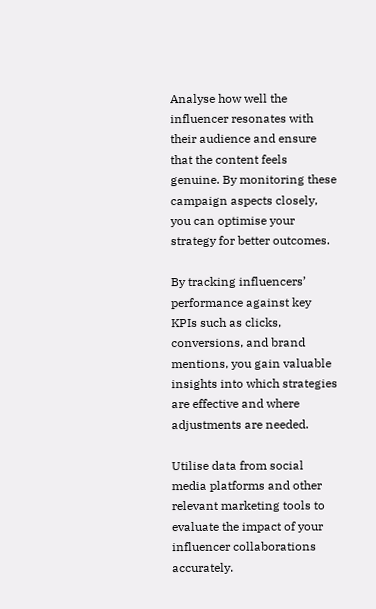Analyse how well the influencer resonates with their audience and ensure that the content feels genuine. By monitoring these campaign aspects closely, you can optimise your strategy for better outcomes.

By tracking influencers’ performance against key KPIs such as clicks, conversions, and brand mentions, you gain valuable insights into which strategies are effective and where adjustments are needed.

Utilise data from social media platforms and other relevant marketing tools to evaluate the impact of your influencer collaborations accurately.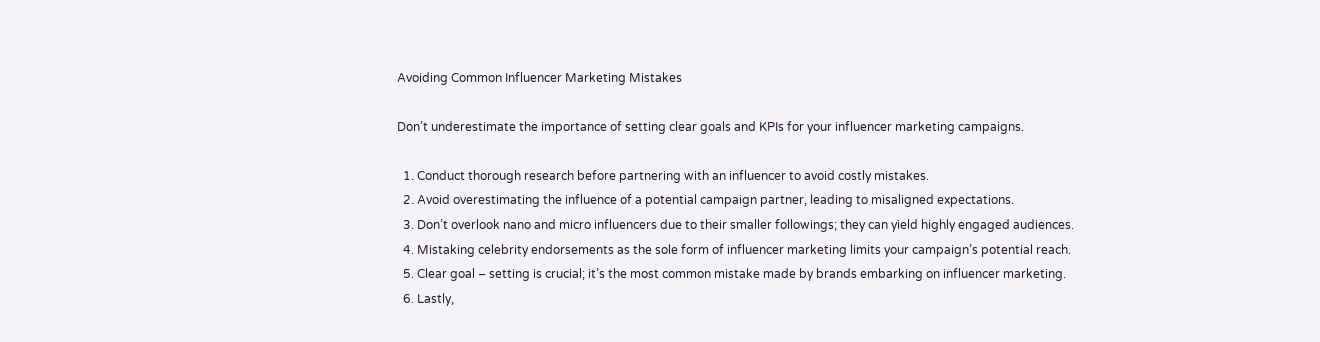Avoiding Common Influencer Marketing Mistakes

Don’t underestimate the importance of setting clear goals and KPIs for your influencer marketing campaigns.

  1. Conduct thorough research before partnering with an influencer to avoid costly mistakes.
  2. Avoid overestimating the influence of a potential campaign partner, leading to misaligned expectations.
  3. Don’t overlook nano and micro influencers due to their smaller followings; they can yield highly engaged audiences.
  4. Mistaking celebrity endorsements as the sole form of influencer marketing limits your campaign’s potential reach.
  5. Clear goal – setting is crucial; it’s the most common mistake made by brands embarking on influencer marketing.
  6. Lastly,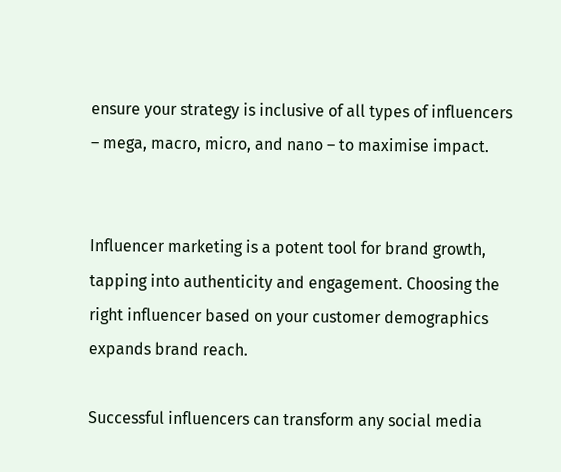ensure your strategy is inclusive of all types of influencers – mega, macro, micro, and nano – to maximise impact.


Influencer marketing is a potent tool for brand growth, tapping into authenticity and engagement. Choosing the right influencer based on your customer demographics expands brand reach.

Successful influencers can transform any social media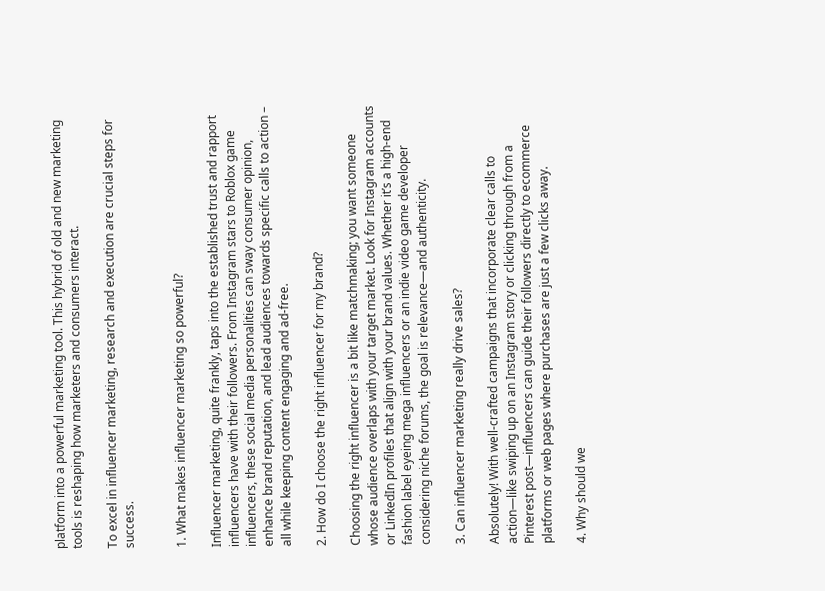platform into a powerful marketing tool. This hybrid of old and new marketing tools is reshaping how marketers and consumers interact.

To excel in influencer marketing, research and execution are crucial steps for success.


1. What makes influencer marketing so powerful?

Influencer marketing, quite frankly, taps into the established trust and rapport influencers have with their followers. From Instagram stars to Roblox game influencers, these social media personalities can sway consumer opinion, enhance brand reputation, and lead audiences towards specific calls to action – all while keeping content engaging and ad-free.

2. How do I choose the right influencer for my brand?

Choosing the right influencer is a bit like matchmaking; you want someone whose audience overlaps with your target market. Look for Instagram accounts or LinkedIn profiles that align with your brand values. Whether it’s a high-end fashion label eyeing mega influencers or an indie video game developer considering niche forums, the goal is relevance—and authenticity.

3. Can influencer marketing really drive sales?

Absolutely! With well-crafted campaigns that incorporate clear calls to action—like swiping up on an Instagram story or clicking through from a Pinterest post—influencers can guide their followers directly to ecommerce platforms or web pages where purchases are just a few clicks away.

4. Why should we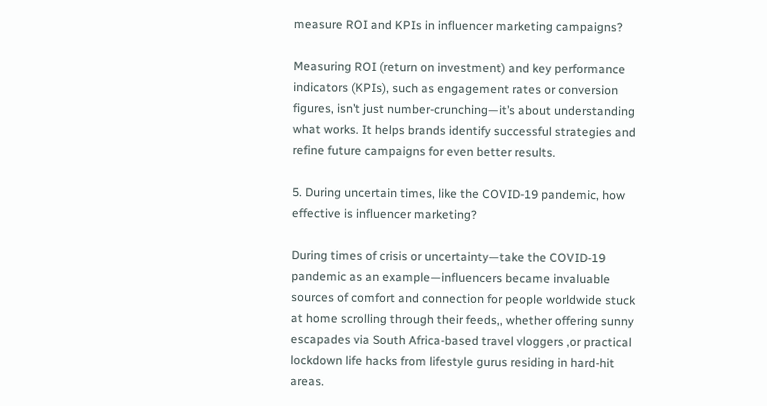measure ROI and KPIs in influencer marketing campaigns?

Measuring ROI (return on investment) and key performance indicators (KPIs), such as engagement rates or conversion figures, isn’t just number-crunching—it’s about understanding what works. It helps brands identify successful strategies and refine future campaigns for even better results.

5. During uncertain times, like the COVID-19 pandemic, how effective is influencer marketing?

During times of crisis or uncertainty—take the COVID-19 pandemic as an example—influencers became invaluable sources of comfort and connection for people worldwide stuck at home scrolling through their feeds,, whether offering sunny escapades via South Africa-based travel vloggers ,or practical lockdown life hacks from lifestyle gurus residing in hard-hit areas.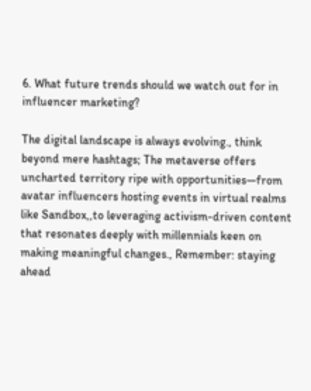6. What future trends should we watch out for in influencer marketing?

The digital landscape is always evolving., think beyond mere hashtags; The metaverse offers uncharted territory ripe with opportunities—from avatar influencers hosting events in virtual realms like Sandbox,,to leveraging activism-driven content that resonates deeply with millennials keen on making meaningful changes., Remember: staying ahead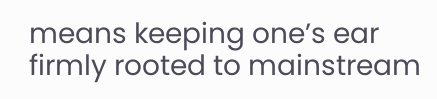means keeping one’s ear firmly rooted to mainstream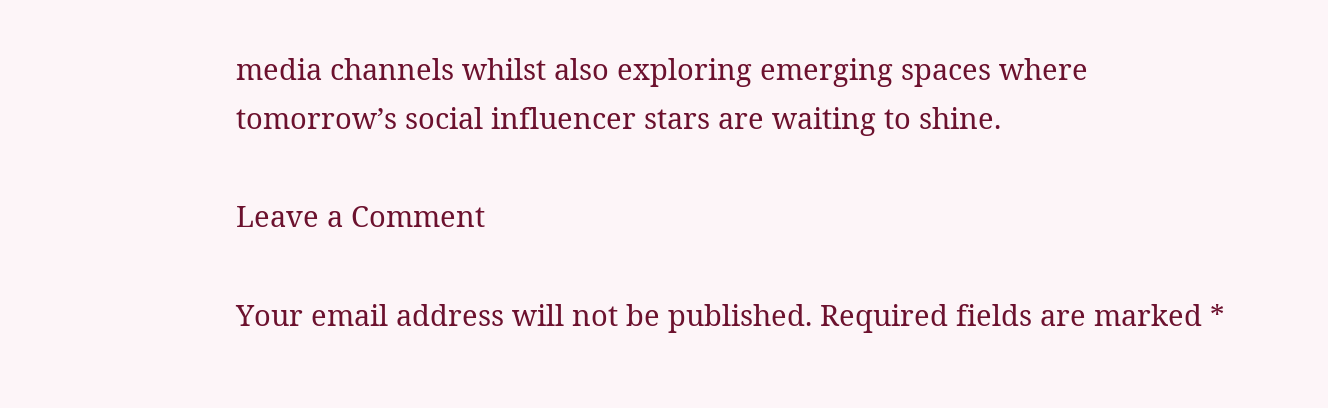media channels whilst also exploring emerging spaces where tomorrow’s social influencer stars are waiting to shine.

Leave a Comment

Your email address will not be published. Required fields are marked *